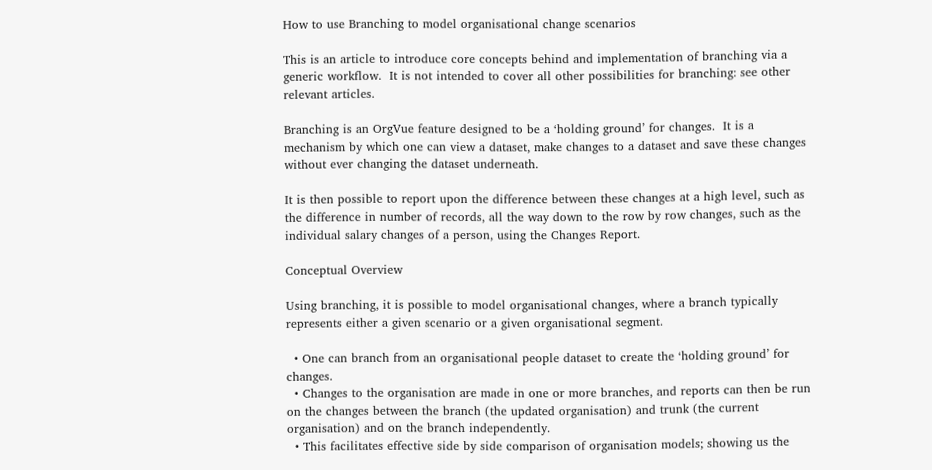How to use Branching to model organisational change scenarios

This is an article to introduce core concepts behind and implementation of branching via a generic workflow.  It is not intended to cover all other possibilities for branching: see other relevant articles.

Branching is an OrgVue feature designed to be a ‘holding ground’ for changes.  It is a mechanism by which one can view a dataset, make changes to a dataset and save these changes without ever changing the dataset underneath.

It is then possible to report upon the difference between these changes at a high level, such as the difference in number of records, all the way down to the row by row changes, such as the individual salary changes of a person, using the Changes Report.

Conceptual Overview

Using branching, it is possible to model organisational changes, where a branch typically represents either a given scenario or a given organisational segment.

  • One can branch from an organisational people dataset to create the ‘holding ground’ for changes.
  • Changes to the organisation are made in one or more branches, and reports can then be run on the changes between the branch (the updated organisation) and trunk (the current organisation) and on the branch independently.
  • This facilitates effective side by side comparison of organisation models; showing us the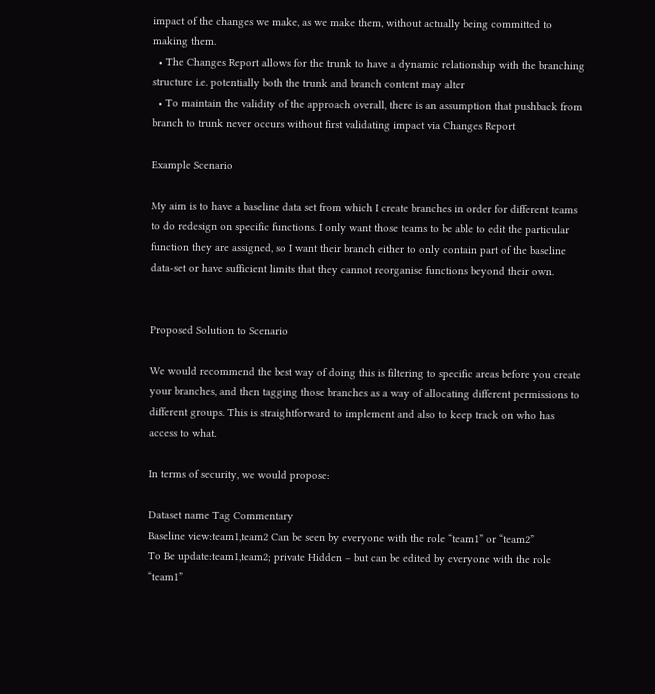impact of the changes we make, as we make them, without actually being committed to making them.
  • The Changes Report allows for the trunk to have a dynamic relationship with the branching structure i.e. potentially both the trunk and branch content may alter
  • To maintain the validity of the approach overall, there is an assumption that pushback from branch to trunk never occurs without first validating impact via Changes Report

Example Scenario

My aim is to have a baseline data set from which I create branches in order for different teams to do redesign on specific functions. I only want those teams to be able to edit the particular function they are assigned, so I want their branch either to only contain part of the baseline data-set or have sufficient limits that they cannot reorganise functions beyond their own.


Proposed Solution to Scenario

We would recommend the best way of doing this is filtering to specific areas before you create your branches, and then tagging those branches as a way of allocating different permissions to different groups. This is straightforward to implement and also to keep track on who has access to what.

In terms of security, we would propose:

Dataset name Tag Commentary
Baseline view:team1,team2 Can be seen by everyone with the role “team1” or “team2”
To Be update:team1,team2; private Hidden – but can be edited by everyone with the role “team1”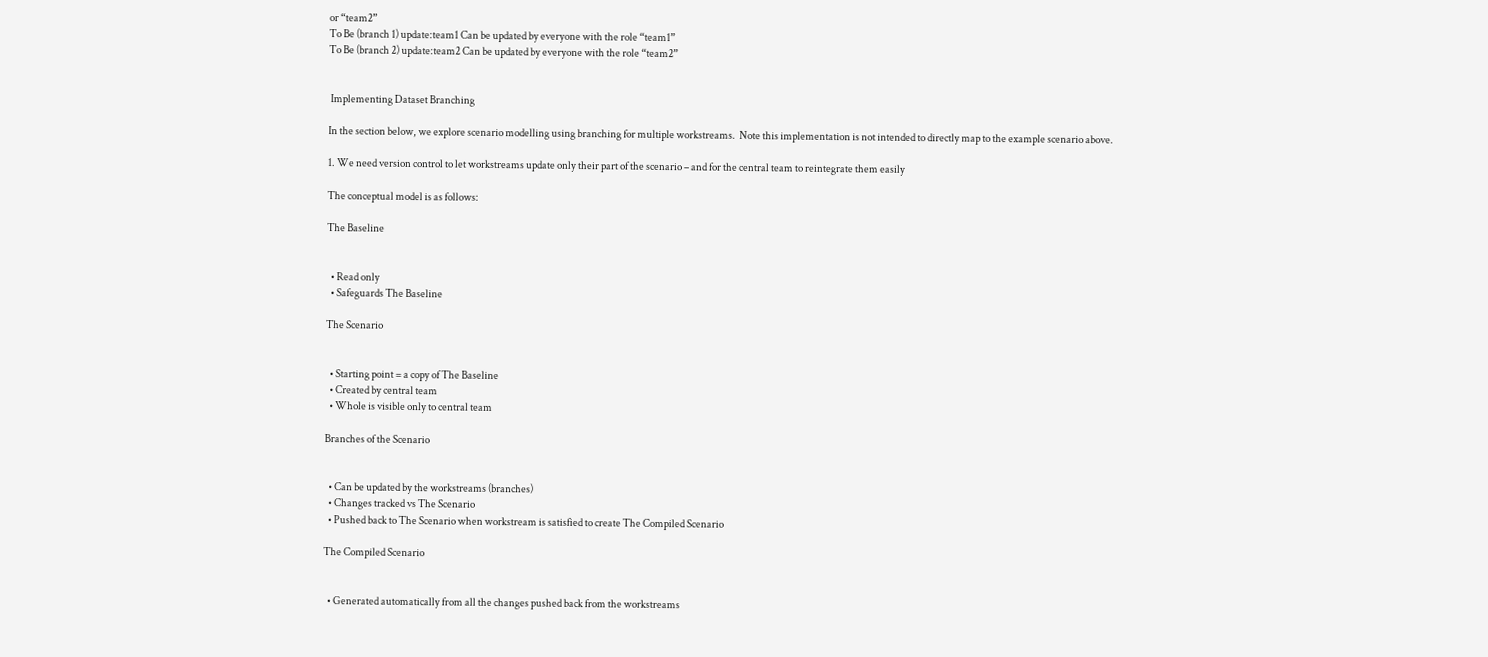or “team2”
To Be (branch 1) update:team1 Can be updated by everyone with the role “team1”
To Be (branch 2) update:team2 Can be updated by everyone with the role “team2”


 Implementing Dataset Branching

In the section below, we explore scenario modelling using branching for multiple workstreams.  Note this implementation is not intended to directly map to the example scenario above.

1. We need version control to let workstreams update only their part of the scenario – and for the central team to reintegrate them easily

The conceptual model is as follows:

The Baseline


  • Read only
  • Safeguards The Baseline

The Scenario


  • Starting point = a copy of The Baseline
  • Created by central team
  • Whole is visible only to central team

Branches of the Scenario


  • Can be updated by the workstreams (branches)
  • Changes tracked vs The Scenario
  • Pushed back to The Scenario when workstream is satisfied to create The Compiled Scenario

The Compiled Scenario


  • Generated automatically from all the changes pushed back from the workstreams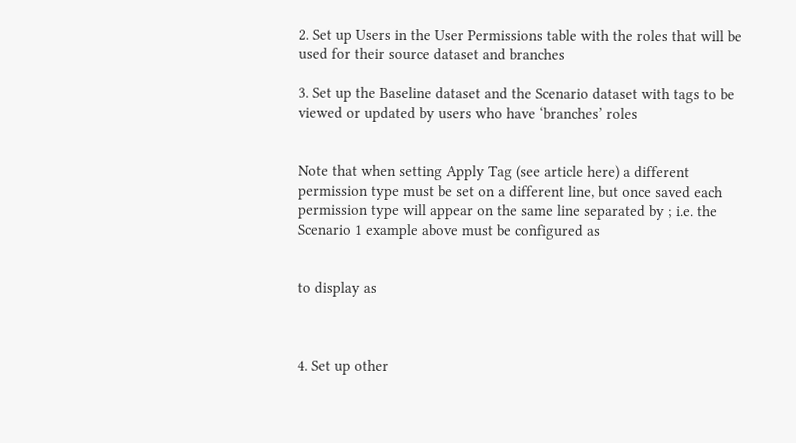2. Set up Users in the User Permissions table with the roles that will be used for their source dataset and branches

3. Set up the Baseline dataset and the Scenario dataset with tags to be viewed or updated by users who have ‘branches’ roles


Note that when setting Apply Tag (see article here) a different permission type must be set on a different line, but once saved each permission type will appear on the same line separated by ; i.e. the Scenario 1 example above must be configured as


to display as



4. Set up other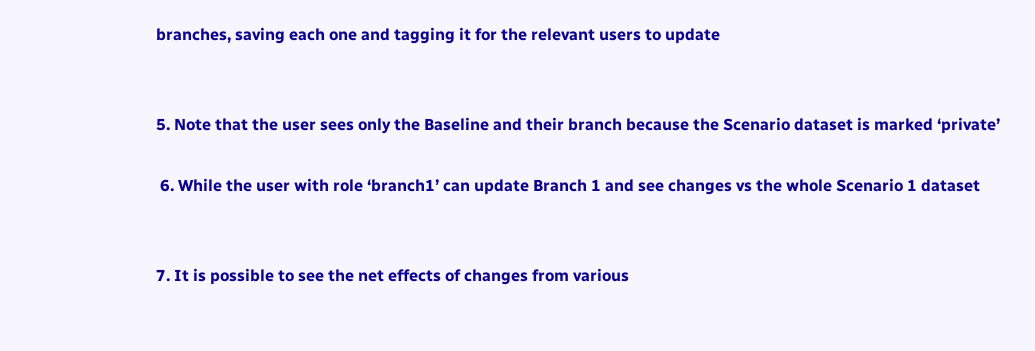branches, saving each one and tagging it for the relevant users to update


5. Note that the user sees only the Baseline and their branch because the Scenario dataset is marked ‘private’

 6. While the user with role ‘branch1’ can update Branch 1 and see changes vs the whole Scenario 1 dataset


7. It is possible to see the net effects of changes from various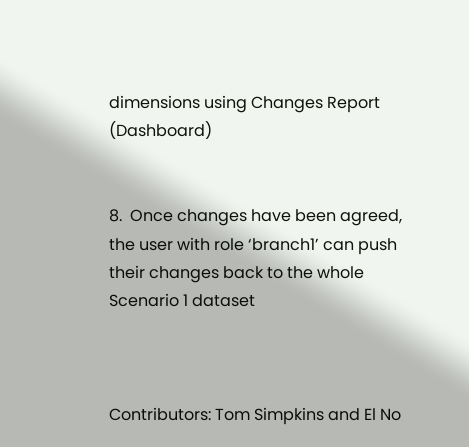dimensions using Changes Report (Dashboard)


8.  Once changes have been agreed, the user with role ‘branch1’ can push their changes back to the whole Scenario 1 dataset



Contributors: Tom Simpkins and El No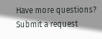Have more questions? Submit a request